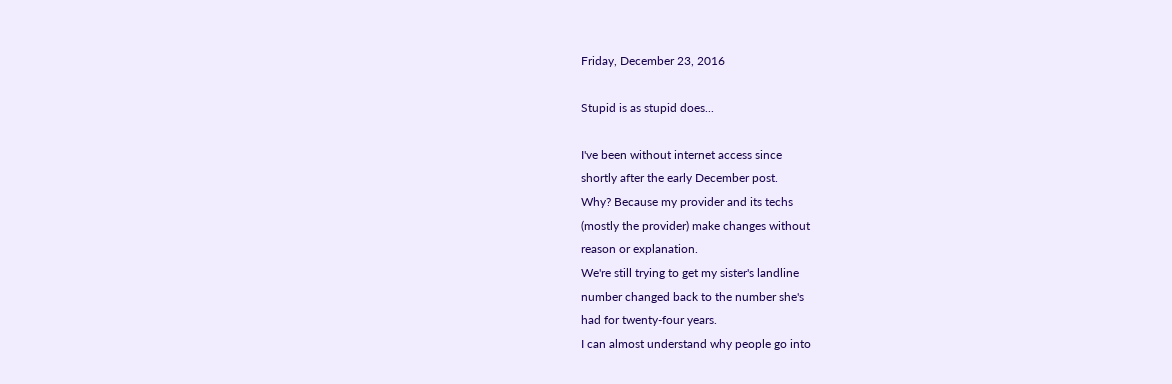Friday, December 23, 2016

Stupid is as stupid does...

I've been without internet access since
shortly after the early December post.
Why? Because my provider and its techs
(mostly the provider) make changes without
reason or explanation.
We're still trying to get my sister's landline
number changed back to the number she's
had for twenty-four years.
I can almost understand why people go into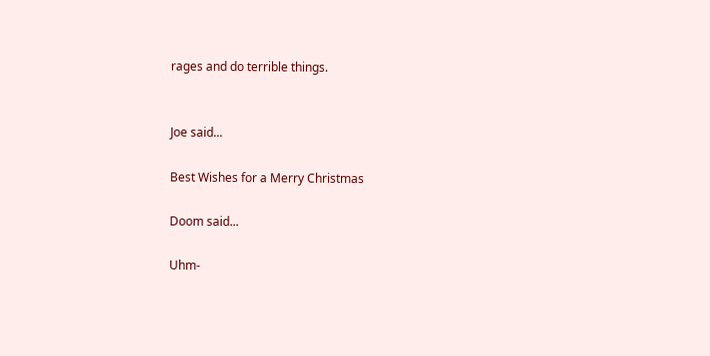rages and do terrible things.


Joe said...

Best Wishes for a Merry Christmas

Doom said...

Uhm-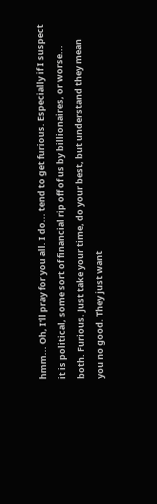hmm... Oh, I'll pray for you all. I do... tend to get furious. Especially if I suspect it is political, some sort of financial rip off of us by billionaires, or worse... both. Furious. Just take your time, do your best, but understand they mean you no good. They just want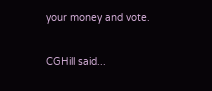your money and vote.

CGHill said...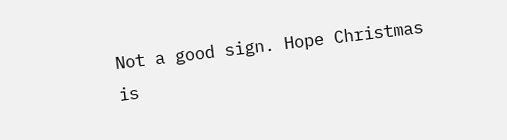Not a good sign. Hope Christmas is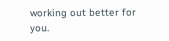working out better for you.